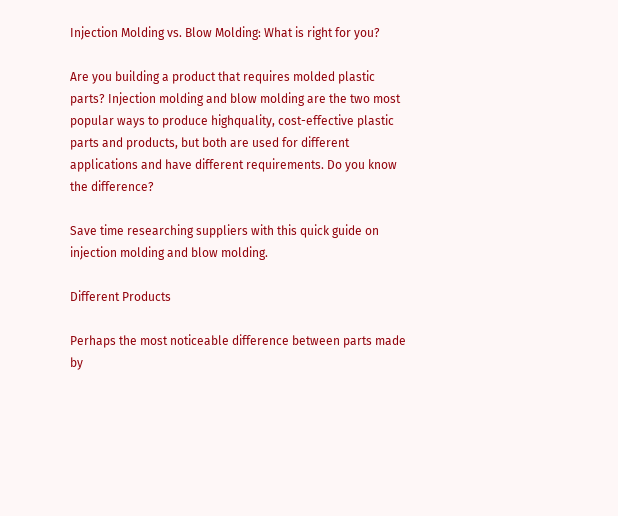Injection Molding vs. Blow Molding: What is right for you?

Are you building a product that requires molded plastic parts? Injection molding and blow molding are the two most popular ways to produce highquality, cost-effective plastic parts and products, but both are used for different applications and have different requirements. Do you know the difference?

Save time researching suppliers with this quick guide on injection molding and blow molding.

Different Products

Perhaps the most noticeable difference between parts made by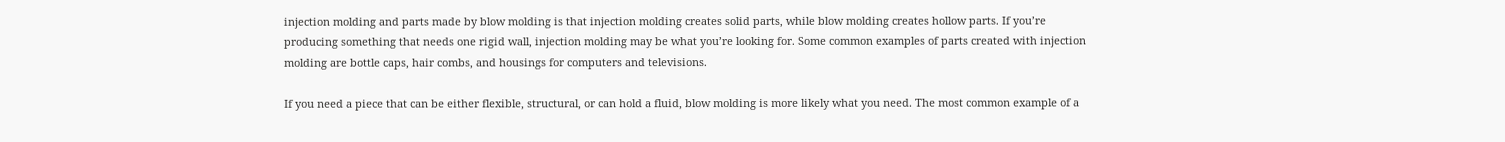injection molding and parts made by blow molding is that injection molding creates solid parts, while blow molding creates hollow parts. If you’re producing something that needs one rigid wall, injection molding may be what you’re looking for. Some common examples of parts created with injection molding are bottle caps, hair combs, and housings for computers and televisions.

If you need a piece that can be either flexible, structural, or can hold a fluid, blow molding is more likely what you need. The most common example of a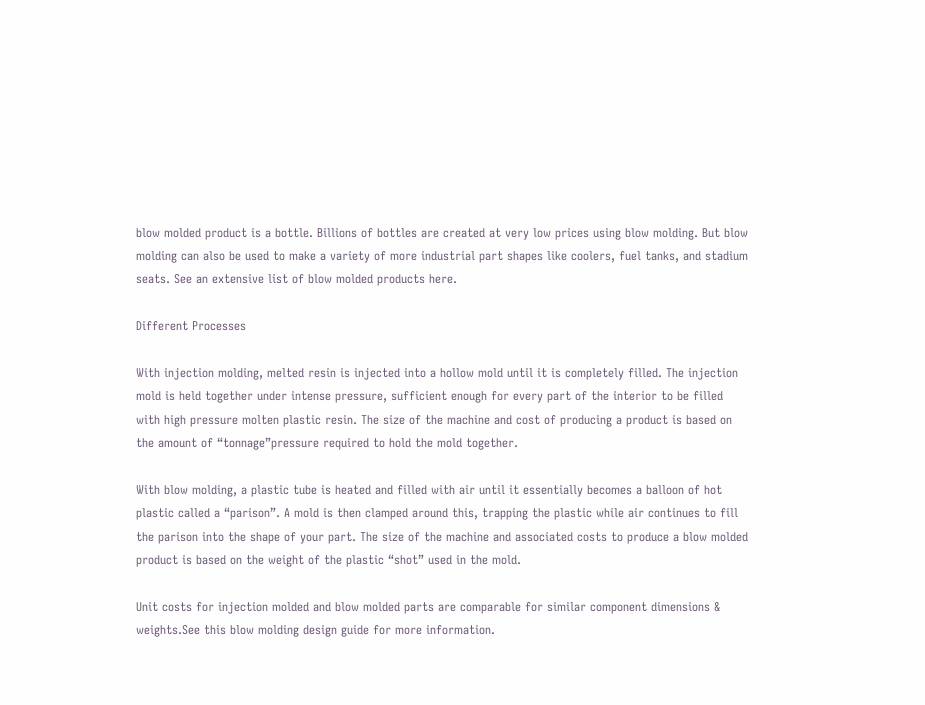blow molded product is a bottle. Billions of bottles are created at very low prices using blow molding. But blow molding can also be used to make a variety of more industrial part shapes like coolers, fuel tanks, and stadium seats. See an extensive list of blow molded products here.

Different Processes

With injection molding, melted resin is injected into a hollow mold until it is completely filled. The injection mold is held together under intense pressure, sufficient enough for every part of the interior to be filled with high pressure molten plastic resin. The size of the machine and cost of producing a product is based on the amount of “tonnage”pressure required to hold the mold together.

With blow molding, a plastic tube is heated and filled with air until it essentially becomes a balloon of hot plastic called a “parison”. A mold is then clamped around this, trapping the plastic while air continues to fill the parison into the shape of your part. The size of the machine and associated costs to produce a blow molded product is based on the weight of the plastic “shot” used in the mold.

Unit costs for injection molded and blow molded parts are comparable for similar component dimensions & weights.See this blow molding design guide for more information.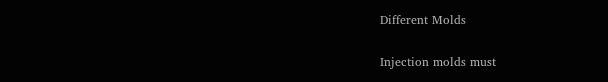Different Molds

Injection molds must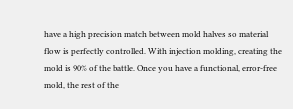have a high precision match between mold halves so material flow is perfectly controlled. With injection molding, creating the mold is 90% of the battle. Once you have a functional, error-free mold, the rest of the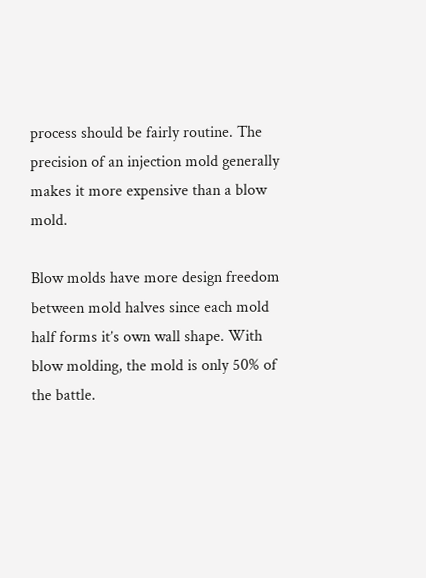process should be fairly routine. The precision of an injection mold generally makes it more expensive than a blow mold.

Blow molds have more design freedom between mold halves since each mold half forms it’s own wall shape. With blow molding, the mold is only 50% of the battle.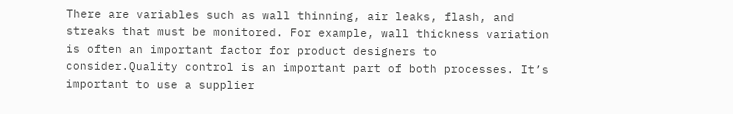There are variables such as wall thinning, air leaks, flash, and streaks that must be monitored. For example, wall thickness variation is often an important factor for product designers to consider.Quality control is an important part of both processes. It’s important to use a supplier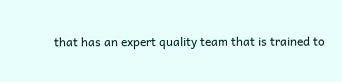that has an expert quality team that is trained to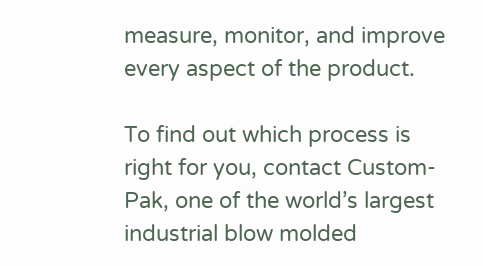measure, monitor, and improve every aspect of the product.

To find out which process is right for you, contact Custom-Pak, one of the world’s largest industrial blow molded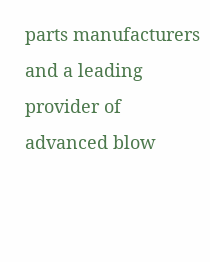parts manufacturers and a leading provider of advanced blow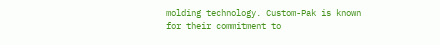molding technology. Custom-Pak is known for their commitment to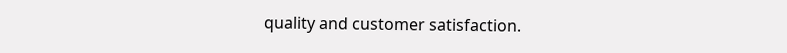quality and customer satisfaction.